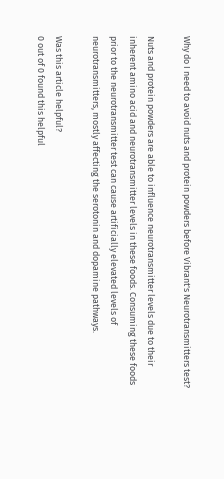Why do I need to avoid nuts and protein powders before Vibrant's Neurotransmitters test?

Nuts and protein powders are able to influence neurotransmitter levels due to their inherent amino acid and neurotransmitter levels in these foods. Consuming these foods prior to the neurotransmitter test can cause artificially elevated levels of neurotransmitters, mostly affecting the serotonin and dopamine pathways.

Was this article helpful?
0 out of 0 found this helpful